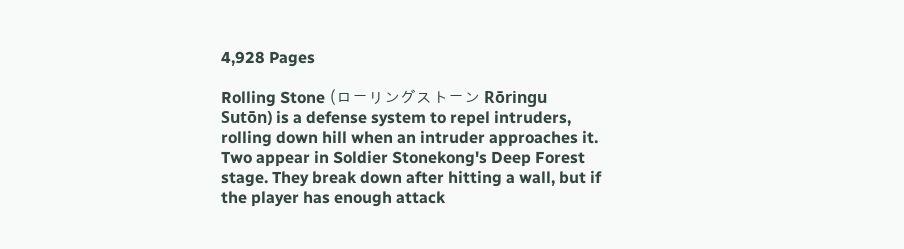4,928 Pages

Rolling Stone (ローリングストーン Rōringu Sutōn) is a defense system to repel intruders, rolling down hill when an intruder approaches it. Two appear in Soldier Stonekong's Deep Forest stage. They break down after hitting a wall, but if the player has enough attack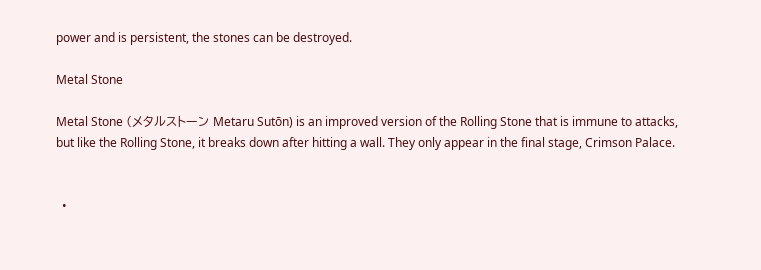power and is persistent, the stones can be destroyed.

Metal Stone

Metal Stone (メタルストーン Metaru Sutōn) is an improved version of the Rolling Stone that is immune to attacks, but like the Rolling Stone, it breaks down after hitting a wall. They only appear in the final stage, Crimson Palace.


  •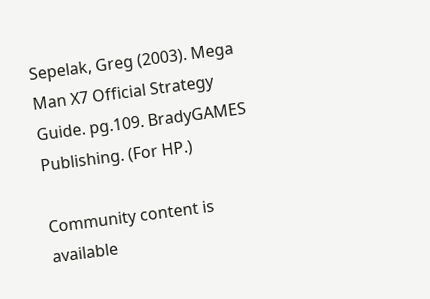Sepelak, Greg (2003). Mega Man X7 Official Strategy Guide. pg.109. BradyGAMES Publishing. (For HP.)

Community content is available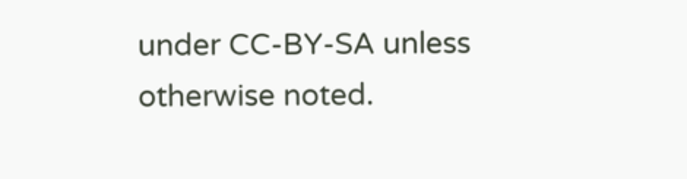under CC-BY-SA unless otherwise noted.